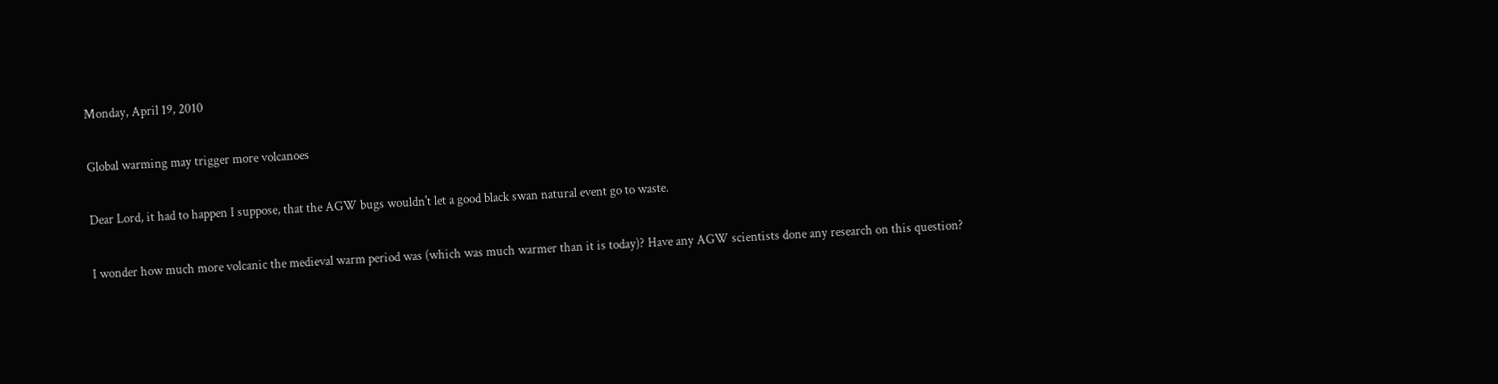Monday, April 19, 2010

Global warming may trigger more volcanoes

Dear Lord, it had to happen I suppose, that the AGW bugs wouldn't let a good black swan natural event go to waste.

I wonder how much more volcanic the medieval warm period was (which was much warmer than it is today)? Have any AGW scientists done any research on this question?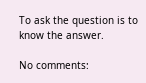To ask the question is to know the answer.

No comments: